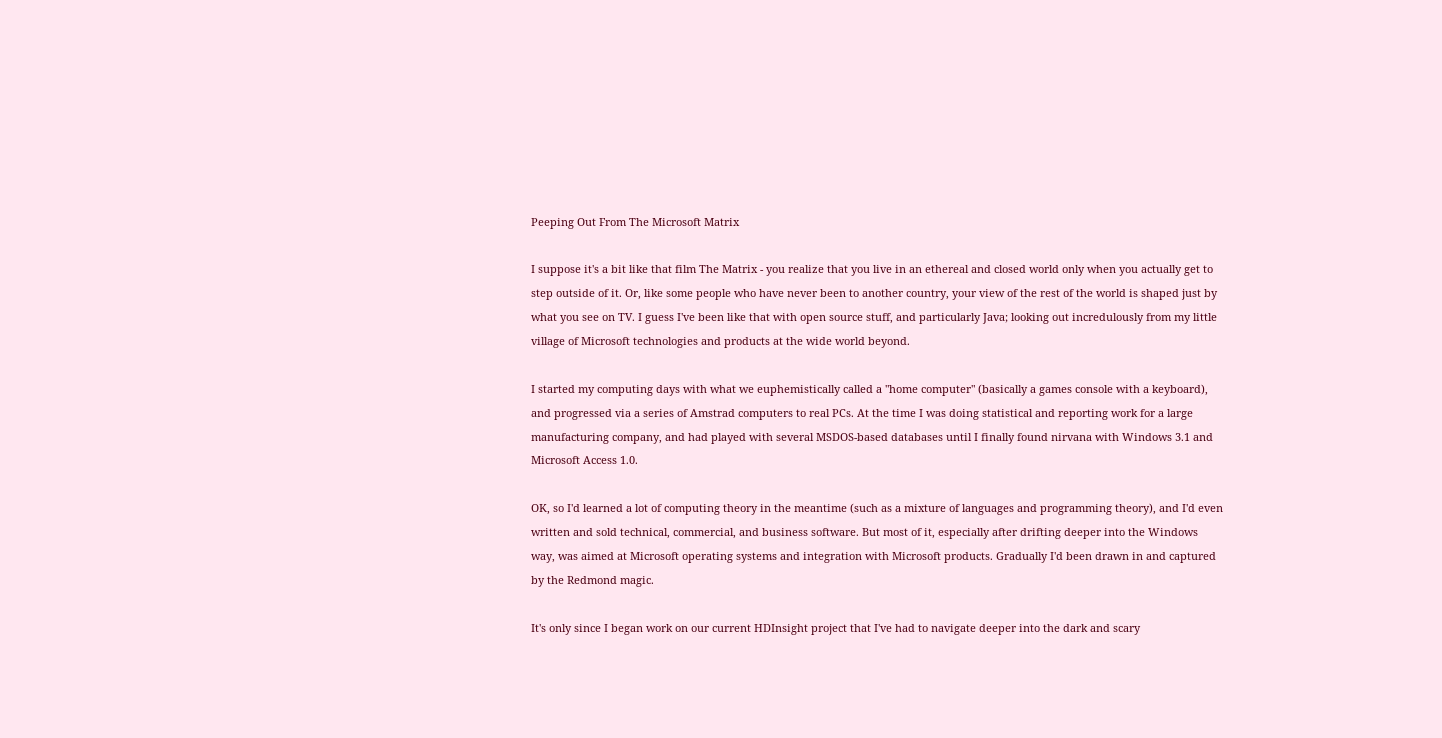Peeping Out From The Microsoft Matrix

I suppose it's a bit like that film The Matrix - you realize that you live in an ethereal and closed world only when you actually get to step outside of it. Or, like some people who have never been to another country, your view of the rest of the world is shaped just by what you see on TV. I guess I've been like that with open source stuff, and particularly Java; looking out incredulously from my little village of Microsoft technologies and products at the wide world beyond.

I started my computing days with what we euphemistically called a "home computer" (basically a games console with a keyboard), and progressed via a series of Amstrad computers to real PCs. At the time I was doing statistical and reporting work for a large manufacturing company, and had played with several MSDOS-based databases until I finally found nirvana with Windows 3.1 and Microsoft Access 1.0.

OK, so I'd learned a lot of computing theory in the meantime (such as a mixture of languages and programming theory), and I'd even written and sold technical, commercial, and business software. But most of it, especially after drifting deeper into the Windows way, was aimed at Microsoft operating systems and integration with Microsoft products. Gradually I'd been drawn in and captured by the Redmond magic.

It's only since I began work on our current HDInsight project that I've had to navigate deeper into the dark and scary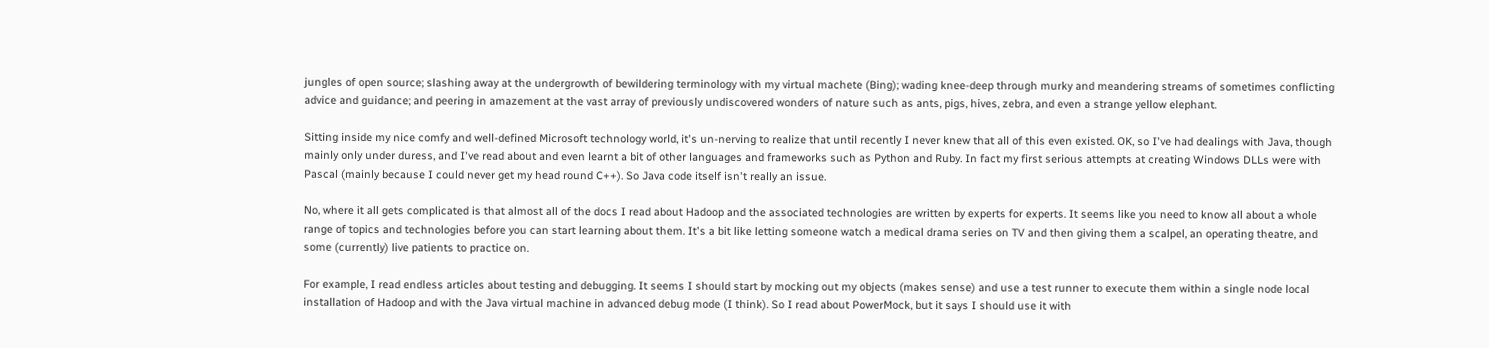jungles of open source; slashing away at the undergrowth of bewildering terminology with my virtual machete (Bing); wading knee-deep through murky and meandering streams of sometimes conflicting advice and guidance; and peering in amazement at the vast array of previously undiscovered wonders of nature such as ants, pigs, hives, zebra, and even a strange yellow elephant.

Sitting inside my nice comfy and well-defined Microsoft technology world, it's un-nerving to realize that until recently I never knew that all of this even existed. OK, so I've had dealings with Java, though mainly only under duress, and I've read about and even learnt a bit of other languages and frameworks such as Python and Ruby. In fact my first serious attempts at creating Windows DLLs were with Pascal (mainly because I could never get my head round C++). So Java code itself isn't really an issue.

No, where it all gets complicated is that almost all of the docs I read about Hadoop and the associated technologies are written by experts for experts. It seems like you need to know all about a whole range of topics and technologies before you can start learning about them. It's a bit like letting someone watch a medical drama series on TV and then giving them a scalpel, an operating theatre, and some (currently) live patients to practice on.

For example, I read endless articles about testing and debugging. It seems I should start by mocking out my objects (makes sense) and use a test runner to execute them within a single node local installation of Hadoop and with the Java virtual machine in advanced debug mode (I think). So I read about PowerMock, but it says I should use it with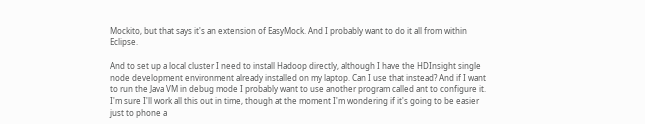Mockito, but that says it's an extension of EasyMock. And I probably want to do it all from within Eclipse.

And to set up a local cluster I need to install Hadoop directly, although I have the HDInsight single node development environment already installed on my laptop. Can I use that instead? And if I want to run the Java VM in debug mode I probably want to use another program called ant to configure it. I'm sure I'll work all this out in time, though at the moment I'm wondering if it's going to be easier just to phone a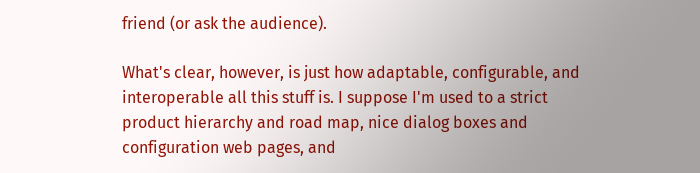friend (or ask the audience).

What's clear, however, is just how adaptable, configurable, and interoperable all this stuff is. I suppose I'm used to a strict product hierarchy and road map, nice dialog boxes and configuration web pages, and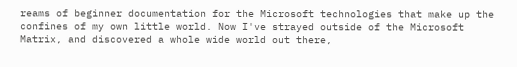reams of beginner documentation for the Microsoft technologies that make up the confines of my own little world. Now I've strayed outside of the Microsoft Matrix, and discovered a whole wide world out there,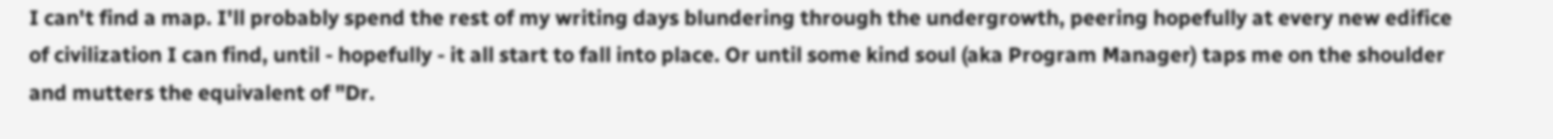I can't find a map. I'll probably spend the rest of my writing days blundering through the undergrowth, peering hopefully at every new edifice of civilization I can find, until - hopefully - it all start to fall into place. Or until some kind soul (aka Program Manager) taps me on the shoulder and mutters the equivalent of "Dr.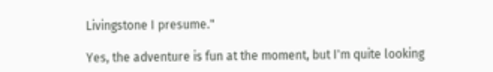Livingstone I presume."

Yes, the adventure is fun at the moment, but I'm quite looking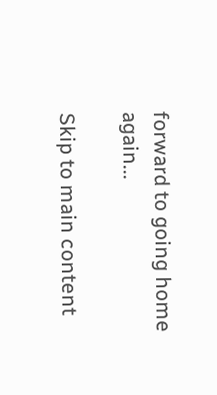forward to going home again...

Skip to main content